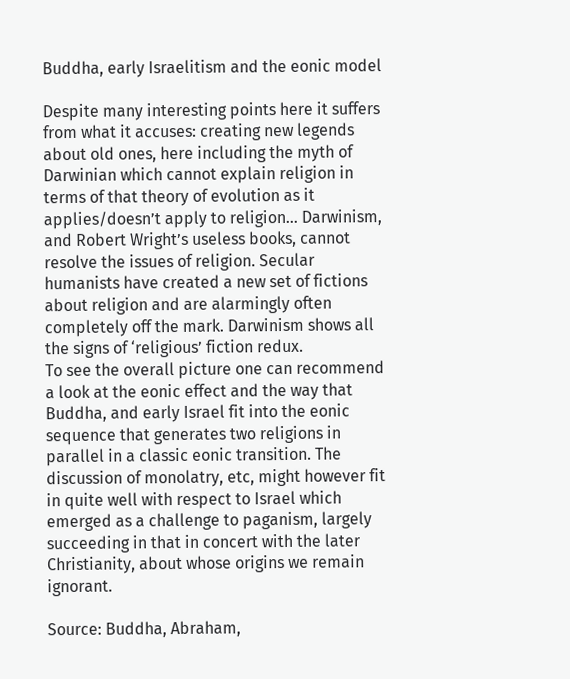Buddha, early Israelitism and the eonic model

Despite many interesting points here it suffers from what it accuses: creating new legends about old ones, here including the myth of Darwinian which cannot explain religion in terms of that theory of evolution as it applies/doesn’t apply to religion… Darwinism, and Robert Wright’s useless books, cannot resolve the issues of religion. Secular humanists have created a new set of fictions about religion and are alarmingly often completely off the mark. Darwinism shows all the signs of ‘religious’ fiction redux.
To see the overall picture one can recommend a look at the eonic effect and the way that Buddha, and early Israel fit into the eonic sequence that generates two religions in parallel in a classic eonic transition. The discussion of monolatry, etc, might however fit in quite well with respect to Israel which emerged as a challenge to paganism, largely succeeding in that in concert with the later Christianity, about whose origins we remain ignorant.

Source: Buddha, Abraham,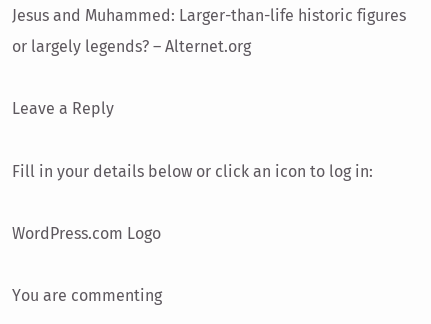Jesus and Muhammed: Larger-than-life historic figures or largely legends? – Alternet.org

Leave a Reply

Fill in your details below or click an icon to log in:

WordPress.com Logo

You are commenting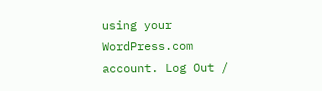using your WordPress.com account. Log Out /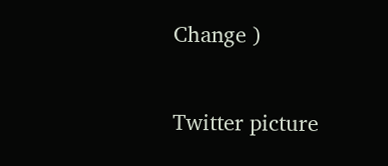Change )

Twitter picture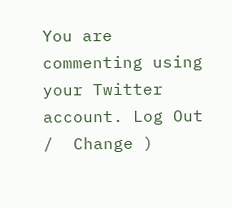You are commenting using your Twitter account. Log Out /  Change )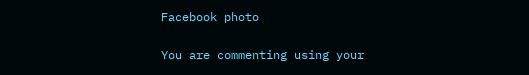Facebook photo

You are commenting using your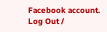Facebook account. Log Out /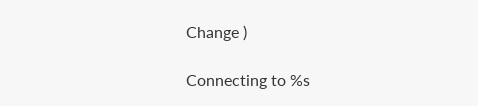Change )

Connecting to %s